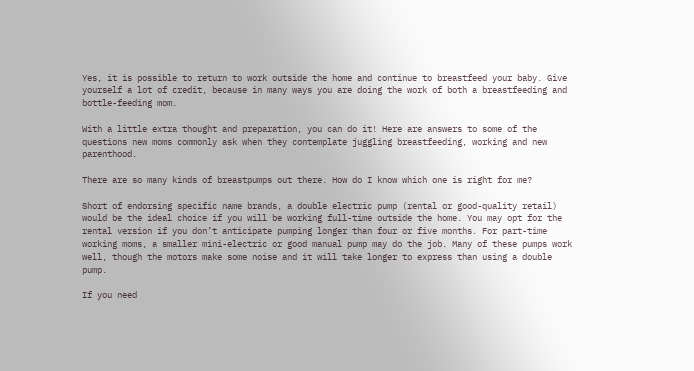Yes, it is possible to return to work outside the home and continue to breastfeed your baby. Give yourself a lot of credit, because in many ways you are doing the work of both a breastfeeding and bottle-feeding mom.

With a little extra thought and preparation, you can do it! Here are answers to some of the questions new moms commonly ask when they contemplate juggling breastfeeding, working and new parenthood.

There are so many kinds of breastpumps out there. How do I know which one is right for me?

Short of endorsing specific name brands, a double electric pump (rental or good-quality retail) would be the ideal choice if you will be working full-time outside the home. You may opt for the rental version if you don’t anticipate pumping longer than four or five months. For part-time working moms, a smaller mini-electric or good manual pump may do the job. Many of these pumps work well, though the motors make some noise and it will take longer to express than using a double pump.

If you need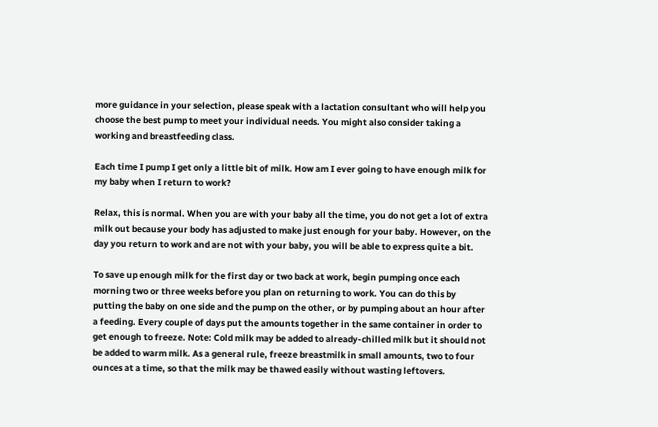more guidance in your selection, please speak with a lactation consultant who will help you choose the best pump to meet your individual needs. You might also consider taking a working and breastfeeding class.

Each time I pump I get only a little bit of milk. How am I ever going to have enough milk for my baby when I return to work?

Relax, this is normal. When you are with your baby all the time, you do not get a lot of extra milk out because your body has adjusted to make just enough for your baby. However, on the day you return to work and are not with your baby, you will be able to express quite a bit.

To save up enough milk for the first day or two back at work, begin pumping once each morning two or three weeks before you plan on returning to work. You can do this by putting the baby on one side and the pump on the other, or by pumping about an hour after a feeding. Every couple of days put the amounts together in the same container in order to get enough to freeze. Note: Cold milk may be added to already-chilled milk but it should not be added to warm milk. As a general rule, freeze breastmilk in small amounts, two to four ounces at a time, so that the milk may be thawed easily without wasting leftovers.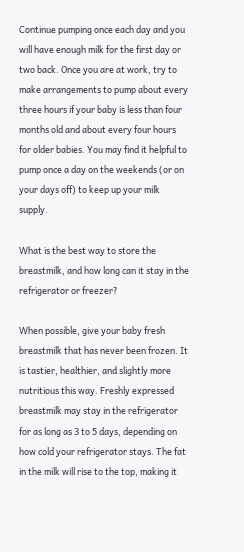Continue pumping once each day and you will have enough milk for the first day or two back. Once you are at work, try to make arrangements to pump about every three hours if your baby is less than four months old and about every four hours for older babies. You may find it helpful to pump once a day on the weekends (or on your days off) to keep up your milk supply.

What is the best way to store the breastmilk, and how long can it stay in the refrigerator or freezer?

When possible, give your baby fresh breastmilk that has never been frozen. It is tastier, healthier, and slightly more nutritious this way. Freshly expressed breastmilk may stay in the refrigerator for as long as 3 to 5 days, depending on how cold your refrigerator stays. The fat in the milk will rise to the top, making it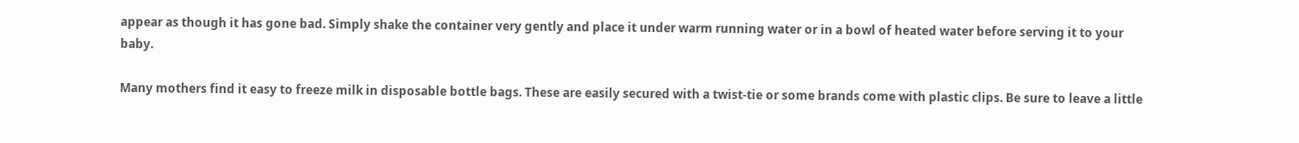appear as though it has gone bad. Simply shake the container very gently and place it under warm running water or in a bowl of heated water before serving it to your baby.

Many mothers find it easy to freeze milk in disposable bottle bags. These are easily secured with a twist-tie or some brands come with plastic clips. Be sure to leave a little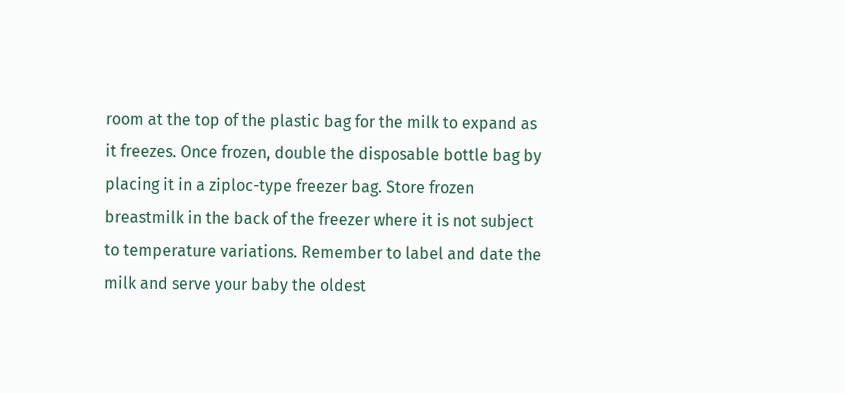room at the top of the plastic bag for the milk to expand as it freezes. Once frozen, double the disposable bottle bag by placing it in a ziploc-type freezer bag. Store frozen breastmilk in the back of the freezer where it is not subject to temperature variations. Remember to label and date the milk and serve your baby the oldest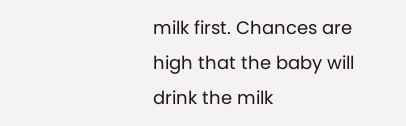milk first. Chances are high that the baby will drink the milk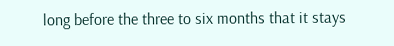long before the three to six months that it stays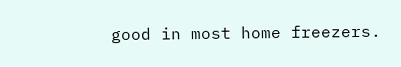good in most home freezers.